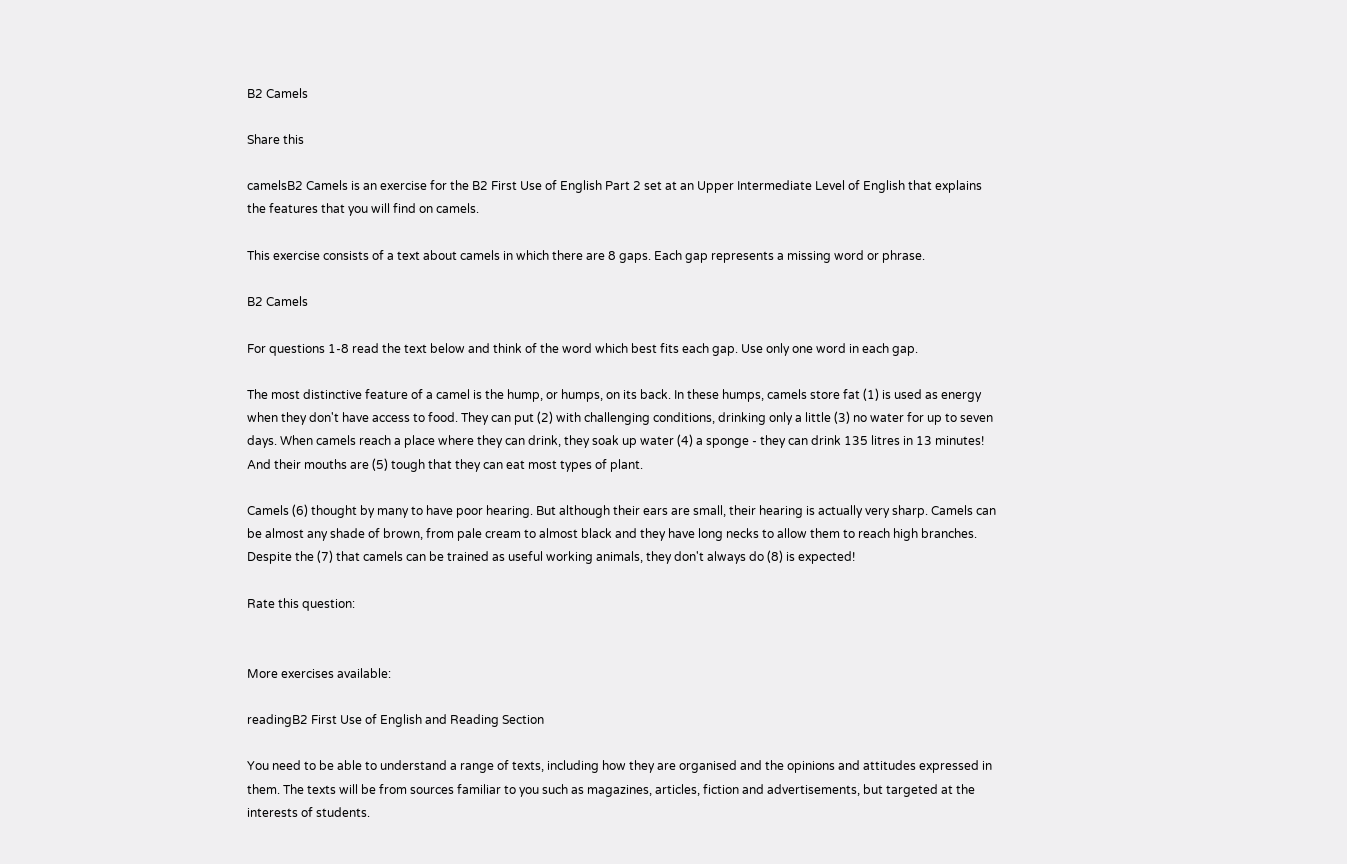B2 Camels

Share this

camelsB2 Camels is an exercise for the B2 First Use of English Part 2 set at an Upper Intermediate Level of English that explains the features that you will find on camels.

This exercise consists of a text about camels in which there are 8 gaps. Each gap represents a missing word or phrase.

B2 Camels

For questions 1-8 read the text below and think of the word which best fits each gap. Use only one word in each gap.

The most distinctive feature of a camel is the hump, or humps, on its back. In these humps, camels store fat (1) is used as energy when they don't have access to food. They can put (2) with challenging conditions, drinking only a little (3) no water for up to seven days. When camels reach a place where they can drink, they soak up water (4) a sponge - they can drink 135 litres in 13 minutes! And their mouths are (5) tough that they can eat most types of plant.

Camels (6) thought by many to have poor hearing. But although their ears are small, their hearing is actually very sharp. Camels can be almost any shade of brown, from pale cream to almost black and they have long necks to allow them to reach high branches. Despite the (7) that camels can be trained as useful working animals, they don't always do (8) is expected!

Rate this question:


More exercises available:

readingB2 First Use of English and Reading Section

You need to be able to understand a range of texts, including how they are organised and the opinions and attitudes expressed in them. The texts will be from sources familiar to you such as magazines, articles, fiction and advertisements, but targeted at the interests of students.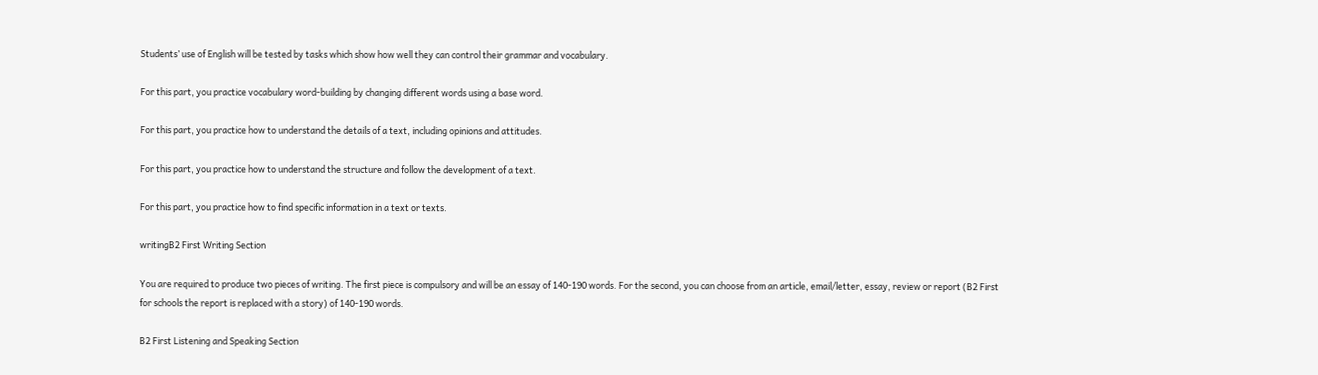Students’ use of English will be tested by tasks which show how well they can control their grammar and vocabulary.

For this part, you practice vocabulary word-building by changing different words using a base word.

For this part, you practice how to understand the details of a text, including opinions and attitudes.

For this part, you practice how to understand the structure and follow the development of a text.

For this part, you practice how to find specific information in a text or texts.

writingB2 First Writing Section

You are required to produce two pieces of writing. The first piece is compulsory and will be an essay of 140-190 words. For the second, you can choose from an article, email/letter, essay, review or report (B2 First for schools the report is replaced with a story) of 140-190 words.

B2 First Listening and Speaking Section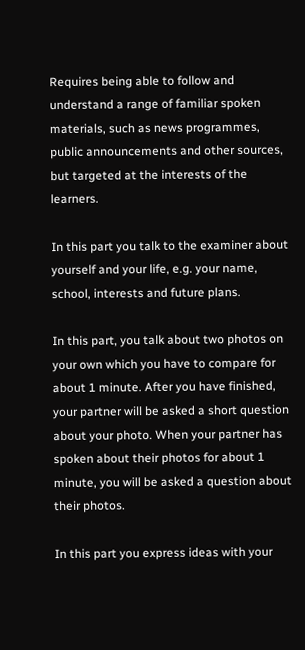Requires being able to follow and understand a range of familiar spoken materials, such as news programmes, public announcements and other sources, but targeted at the interests of the learners.

In this part you talk to the examiner about yourself and your life, e.g. your name, school, interests and future plans.

In this part, you talk about two photos on your own which you have to compare for about 1 minute. After you have finished, your partner will be asked a short question about your photo. When your partner has spoken about their photos for about 1 minute, you will be asked a question about their photos.

In this part you express ideas with your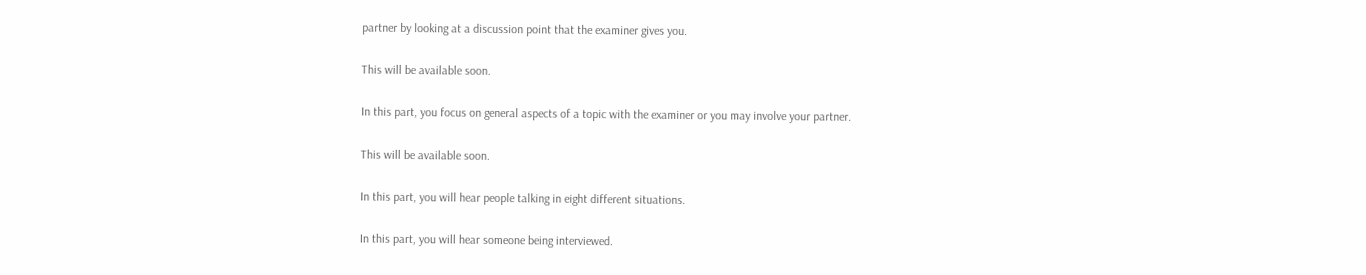partner by looking at a discussion point that the examiner gives you.

This will be available soon.

In this part, you focus on general aspects of a topic with the examiner or you may involve your partner.

This will be available soon.

In this part, you will hear people talking in eight different situations.

In this part, you will hear someone being interviewed.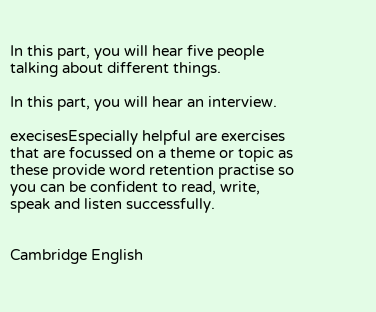In this part, you will hear five people talking about different things.

In this part, you will hear an interview.

execisesEspecially helpful are exercises that are focussed on a theme or topic as these provide word retention practise so you can be confident to read, write, speak and listen successfully.


Cambridge English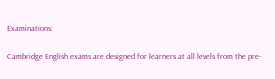Examinations:

Cambridge English exams are designed for learners at all levels from the pre-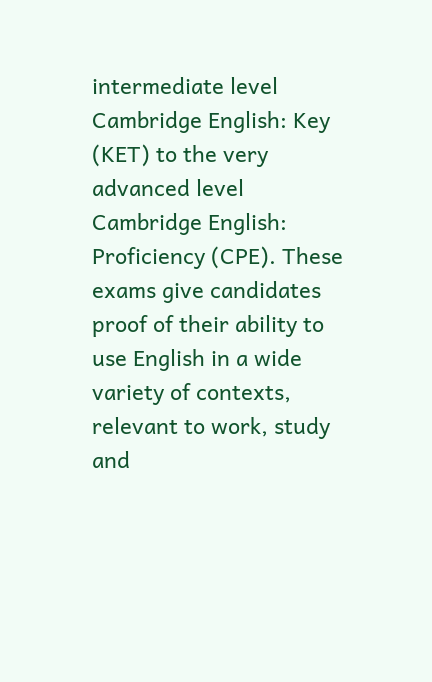intermediate level Cambridge English: Key (KET) to the very advanced level Cambridge English: Proficiency (CPE). These exams give candidates proof of their ability to use English in a wide variety of contexts, relevant to work, study and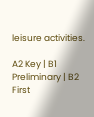leisure activities.

A2 Key | B1 Preliminary | B2 First